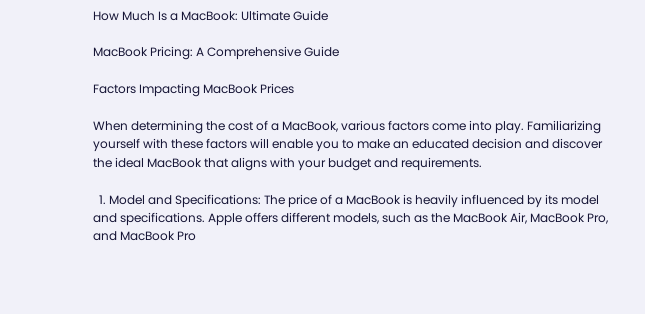How Much Is a MacBook: Ultimate Guide

MacBook Pricing: A Comprehensive Guide

Factors Impacting MacBook Prices

When determining the cost of a MacBook, various factors come into play. Familiarizing yourself with these factors will enable you to make an educated decision and discover the ideal MacBook that aligns with your budget and requirements.

  1. Model and Specifications: The price of a MacBook is heavily influenced by its model and specifications. Apple offers different models, such as the MacBook Air, MacBook Pro, and MacBook Pro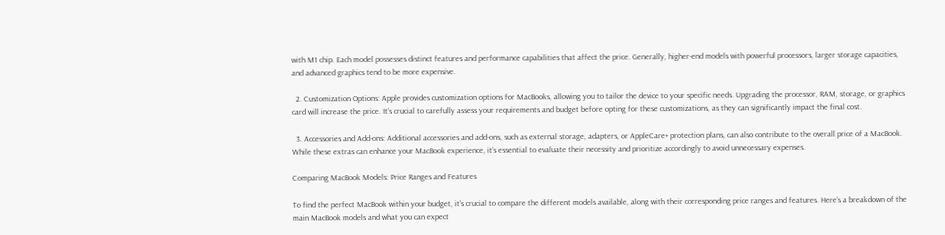with M1 chip. Each model possesses distinct features and performance capabilities that affect the price. Generally, higher-end models with powerful processors, larger storage capacities, and advanced graphics tend to be more expensive.

  2. Customization Options: Apple provides customization options for MacBooks, allowing you to tailor the device to your specific needs. Upgrading the processor, RAM, storage, or graphics card will increase the price. It’s crucial to carefully assess your requirements and budget before opting for these customizations, as they can significantly impact the final cost.

  3. Accessories and Add-ons: Additional accessories and add-ons, such as external storage, adapters, or AppleCare+ protection plans, can also contribute to the overall price of a MacBook. While these extras can enhance your MacBook experience, it’s essential to evaluate their necessity and prioritize accordingly to avoid unnecessary expenses.

Comparing MacBook Models: Price Ranges and Features

To find the perfect MacBook within your budget, it’s crucial to compare the different models available, along with their corresponding price ranges and features. Here’s a breakdown of the main MacBook models and what you can expect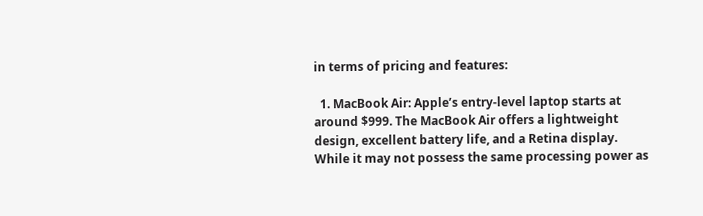in terms of pricing and features:

  1. MacBook Air: Apple’s entry-level laptop starts at around $999. The MacBook Air offers a lightweight design, excellent battery life, and a Retina display. While it may not possess the same processing power as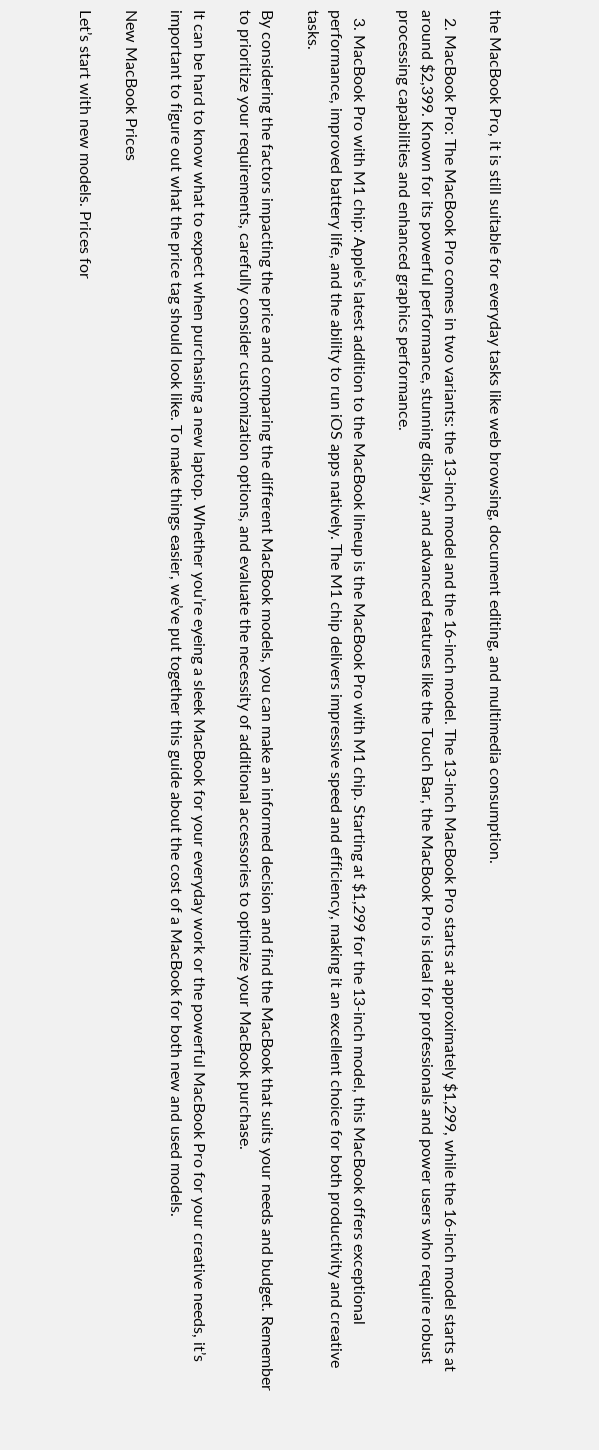the MacBook Pro, it is still suitable for everyday tasks like web browsing, document editing, and multimedia consumption.

  2. MacBook Pro: The MacBook Pro comes in two variants: the 13-inch model and the 16-inch model. The 13-inch MacBook Pro starts at approximately $1,299, while the 16-inch model starts at around $2,399. Known for its powerful performance, stunning display, and advanced features like the Touch Bar, the MacBook Pro is ideal for professionals and power users who require robust processing capabilities and enhanced graphics performance.

  3. MacBook Pro with M1 chip: Apple’s latest addition to the MacBook lineup is the MacBook Pro with M1 chip. Starting at $1,299 for the 13-inch model, this MacBook offers exceptional performance, improved battery life, and the ability to run iOS apps natively. The M1 chip delivers impressive speed and efficiency, making it an excellent choice for both productivity and creative tasks.

By considering the factors impacting the price and comparing the different MacBook models, you can make an informed decision and find the MacBook that suits your needs and budget. Remember to prioritize your requirements, carefully consider customization options, and evaluate the necessity of additional accessories to optimize your MacBook purchase.

It can be hard to know what to expect when purchasing a new laptop. Whether you’re eyeing a sleek MacBook for your everyday work or the powerful MacBook Pro for your creative needs, it’s important to figure out what the price tag should look like. To make things easier, we’ve put together this guide about the cost of a MacBook for both new and used models.

New MacBook Prices

Let’s start with new models. Prices for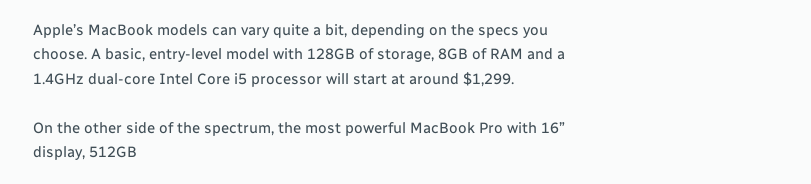Apple’s MacBook models can vary quite a bit, depending on the specs you choose. A basic, entry-level model with 128GB of storage, 8GB of RAM and a 1.4GHz dual-core Intel Core i5 processor will start at around $1,299.

On the other side of the spectrum, the most powerful MacBook Pro with 16” display, 512GB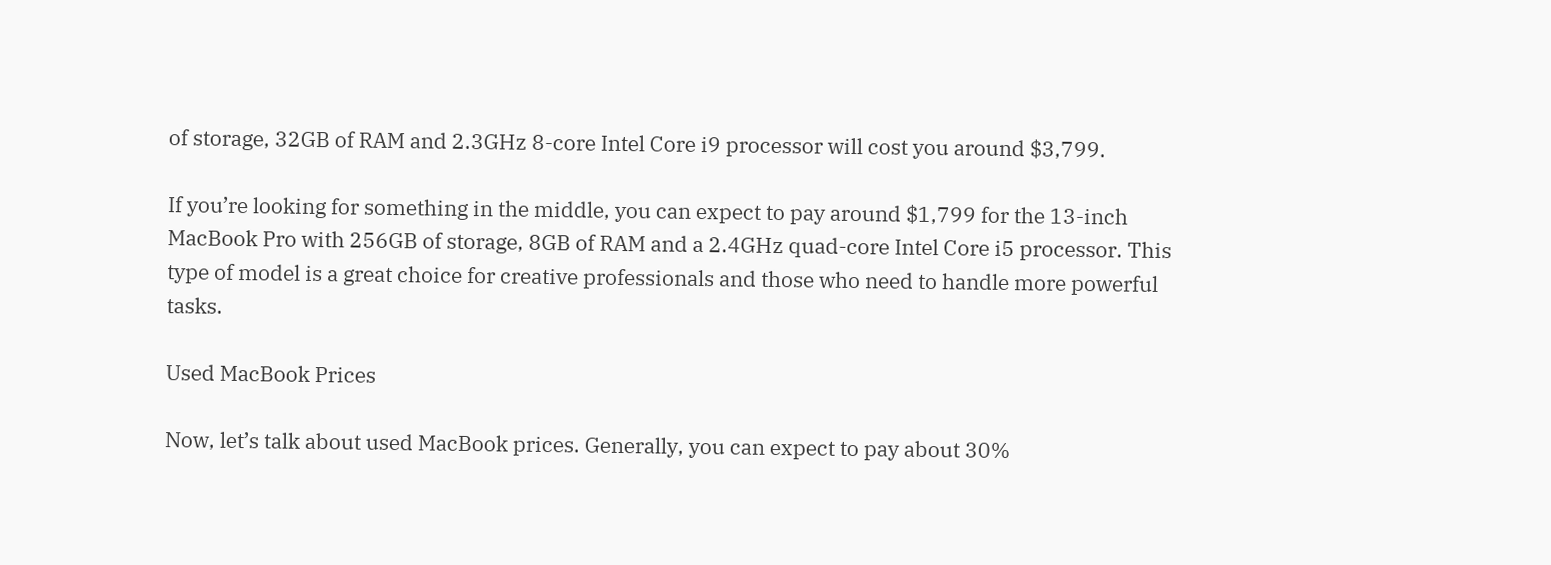of storage, 32GB of RAM and 2.3GHz 8-core Intel Core i9 processor will cost you around $3,799.

If you’re looking for something in the middle, you can expect to pay around $1,799 for the 13-inch MacBook Pro with 256GB of storage, 8GB of RAM and a 2.4GHz quad-core Intel Core i5 processor. This type of model is a great choice for creative professionals and those who need to handle more powerful tasks.

Used MacBook Prices

Now, let’s talk about used MacBook prices. Generally, you can expect to pay about 30%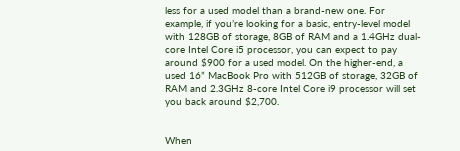less for a used model than a brand-new one. For example, if you’re looking for a basic, entry-level model with 128GB of storage, 8GB of RAM and a 1.4GHz dual-core Intel Core i5 processor, you can expect to pay around $900 for a used model. On the higher-end, a used 16” MacBook Pro with 512GB of storage, 32GB of RAM and 2.3GHz 8-core Intel Core i9 processor will set you back around $2,700.


When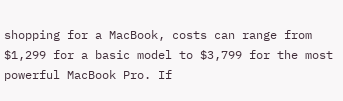shopping for a MacBook, costs can range from $1,299 for a basic model to $3,799 for the most powerful MacBook Pro. If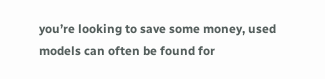you’re looking to save some money, used models can often be found for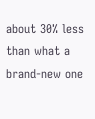about 30% less than what a brand-new one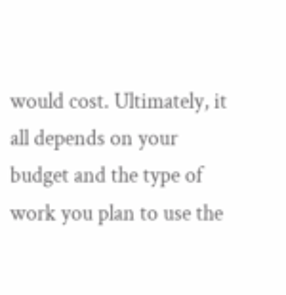would cost. Ultimately, it all depends on your budget and the type of work you plan to use the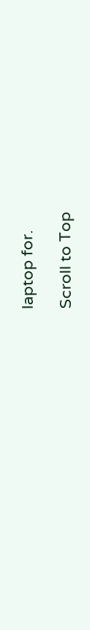laptop for.

Scroll to Top